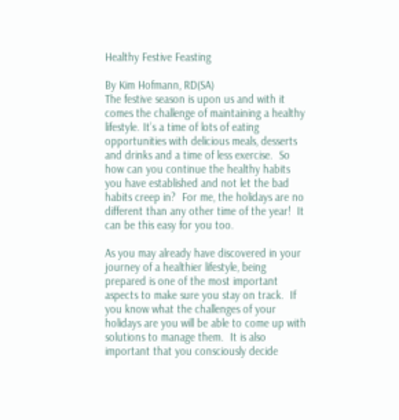Healthy Festive Feasting

By Kim Hofmann, RD(SA)
The festive season is upon us and with it comes the challenge of maintaining a healthy lifestyle. It’s a time of lots of eating opportunities with delicious meals, desserts and drinks and a time of less exercise.  So how can you continue the healthy habits you have established and not let the bad habits creep in?  For me, the holidays are no different than any other time of the year!  It can be this easy for you too.

As you may already have discovered in your journey of a healthier lifestyle, being prepared is one of the most important aspects to make sure you stay on track.  If you know what the challenges of your holidays are you will be able to come up with solutions to manage them.  It is also important that you consciously decide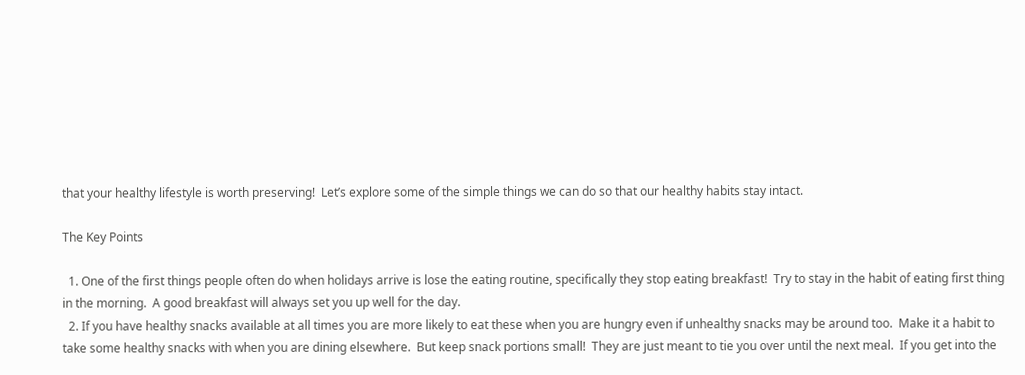that your healthy lifestyle is worth preserving!  Let’s explore some of the simple things we can do so that our healthy habits stay intact.

The Key Points

  1. One of the first things people often do when holidays arrive is lose the eating routine, specifically they stop eating breakfast!  Try to stay in the habit of eating first thing in the morning.  A good breakfast will always set you up well for the day.
  2. If you have healthy snacks available at all times you are more likely to eat these when you are hungry even if unhealthy snacks may be around too.  Make it a habit to take some healthy snacks with when you are dining elsewhere.  But keep snack portions small!  They are just meant to tie you over until the next meal.  If you get into the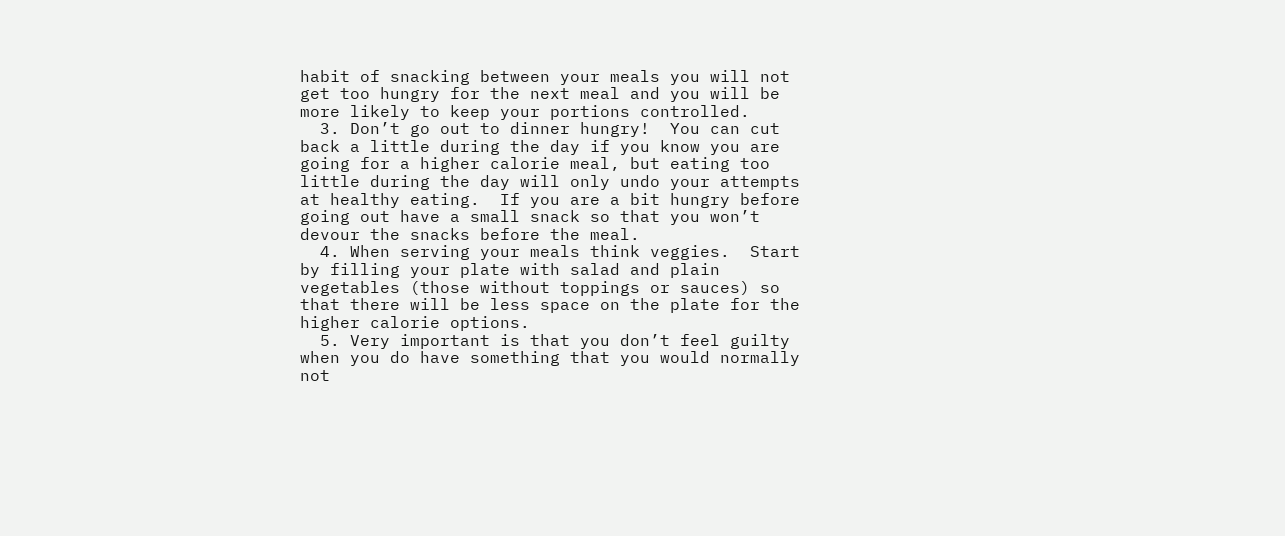habit of snacking between your meals you will not get too hungry for the next meal and you will be more likely to keep your portions controlled.
  3. Don’t go out to dinner hungry!  You can cut back a little during the day if you know you are going for a higher calorie meal, but eating too little during the day will only undo your attempts at healthy eating.  If you are a bit hungry before going out have a small snack so that you won’t devour the snacks before the meal.
  4. When serving your meals think veggies.  Start by filling your plate with salad and plain vegetables (those without toppings or sauces) so that there will be less space on the plate for the higher calorie options.
  5. Very important is that you don’t feel guilty when you do have something that you would normally not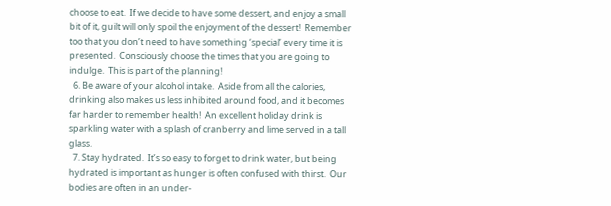choose to eat.  If we decide to have some dessert, and enjoy a small bit of it, guilt will only spoil the enjoyment of the dessert!  Remember too that you don’t need to have something ‘special’ every time it is presented.  Consciously choose the times that you are going to indulge.  This is part of the planning!
  6. Be aware of your alcohol intake.  Aside from all the calories, drinking also makes us less inhibited around food, and it becomes far harder to remember health!  An excellent holiday drink is sparkling water with a splash of cranberry and lime served in a tall glass.
  7. Stay hydrated.  It’s so easy to forget to drink water, but being hydrated is important as hunger is often confused with thirst.  Our bodies are often in an under-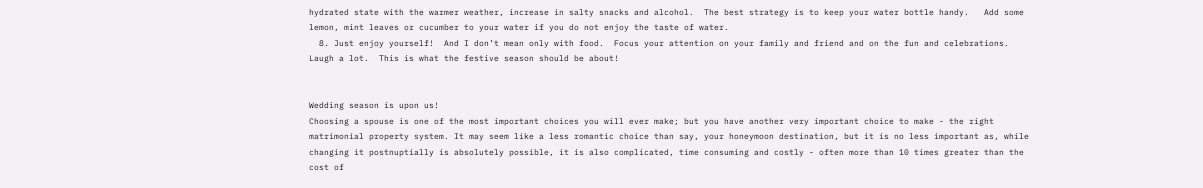hydrated state with the warmer weather, increase in salty snacks and alcohol.  The best strategy is to keep your water bottle handy.   Add some lemon, mint leaves or cucumber to your water if you do not enjoy the taste of water.
  8. Just enjoy yourself!  And I don’t mean only with food.  Focus your attention on your family and friend and on the fun and celebrations.  Laugh a lot.  This is what the festive season should be about!


Wedding season is upon us!
Choosing a spouse is one of the most important choices you will ever make; but you have another very important choice to make - the right matrimonial property system. It may seem like a less romantic choice than say, your honeymoon destination, but it is no less important as, while changing it postnuptially is absolutely possible, it is also complicated, time consuming and costly - often more than 10 times greater than the cost of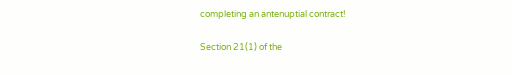completing an antenuptial contract!

Section 21(1) of the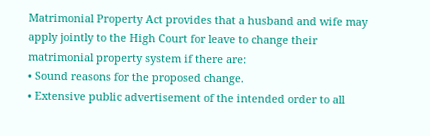Matrimonial Property Act provides that a husband and wife may apply jointly to the High Court for leave to change their matrimonial property system if there are:
• Sound reasons for the proposed change.
• Extensive public advertisement of the intended order to all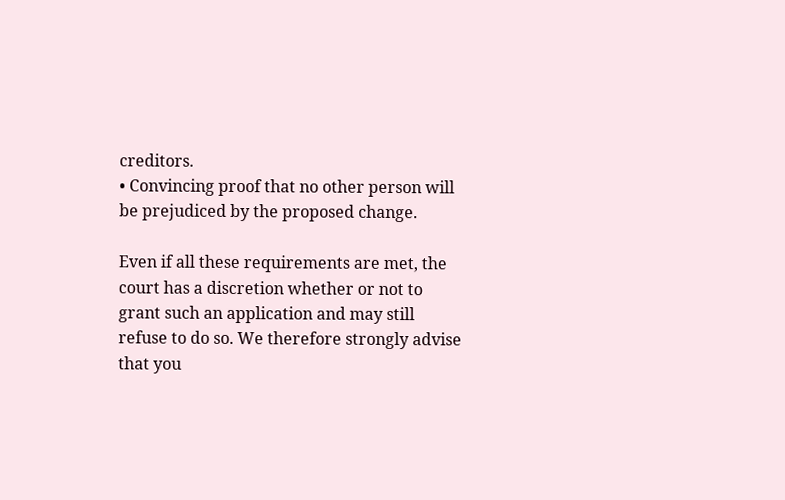creditors.
• Convincing proof that no other person will be prejudiced by the proposed change.

Even if all these requirements are met, the court has a discretion whether or not to grant such an application and may still refuse to do so. We therefore strongly advise that you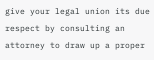give your legal union its due respect by consulting an attorney to draw up a proper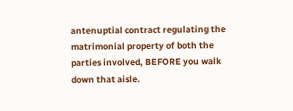antenuptial contract regulating the matrimonial property of both the parties involved, BEFORE you walk down that aisle.